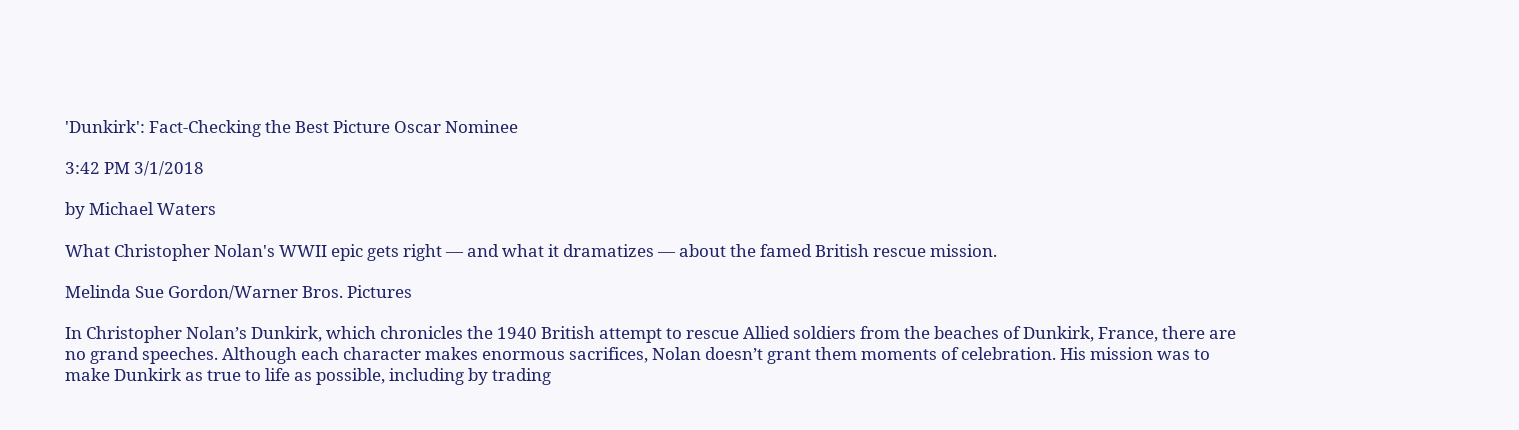'Dunkirk': Fact-Checking the Best Picture Oscar Nominee

3:42 PM 3/1/2018

by Michael Waters

What Christopher Nolan's WWII epic gets right — and what it dramatizes — about the famed British rescue mission.

Melinda Sue Gordon/Warner Bros. Pictures

In Christopher Nolan’s Dunkirk, which chronicles the 1940 British attempt to rescue Allied soldiers from the beaches of Dunkirk, France, there are no grand speeches. Although each character makes enormous sacrifices, Nolan doesn’t grant them moments of celebration. His mission was to make Dunkirk as true to life as possible, including by trading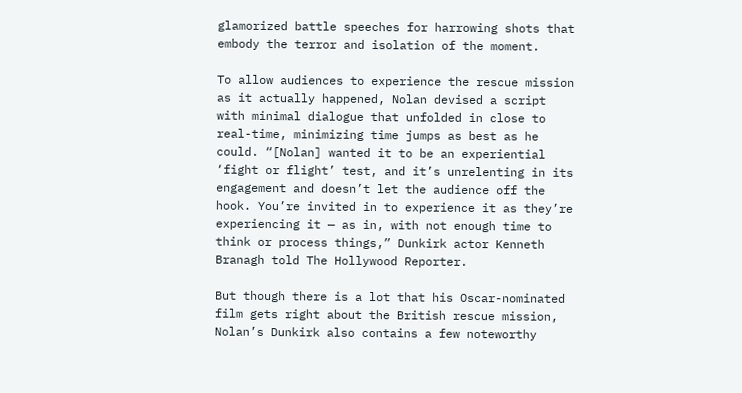glamorized battle speeches for harrowing shots that embody the terror and isolation of the moment.

To allow audiences to experience the rescue mission as it actually happened, Nolan devised a script with minimal dialogue that unfolded in close to real-time, minimizing time jumps as best as he could. “[Nolan] wanted it to be an experiential ‘fight or flight’ test, and it’s unrelenting in its engagement and doesn’t let the audience off the hook. You’re invited in to experience it as they’re experiencing it — as in, with not enough time to think or process things,” Dunkirk actor Kenneth Branagh told The Hollywood Reporter.

But though there is a lot that his Oscar-nominated film gets right about the British rescue mission, Nolan’s Dunkirk also contains a few noteworthy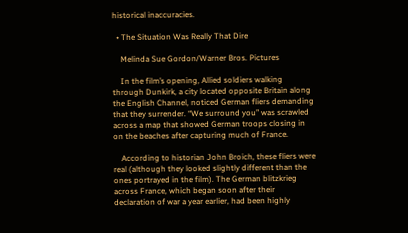historical inaccuracies.

  • The Situation Was Really That Dire

    Melinda Sue Gordon/Warner Bros. Pictures

    In the film’s opening, Allied soldiers walking through Dunkirk, a city located opposite Britain along the English Channel, noticed German fliers demanding that they surrender. “We surround you” was scrawled across a map that showed German troops closing in on the beaches after capturing much of France.

    According to historian John Broich, these fliers were real (although they looked slightly different than the ones portrayed in the film). The German blitzkrieg across France, which began soon after their declaration of war a year earlier, had been highly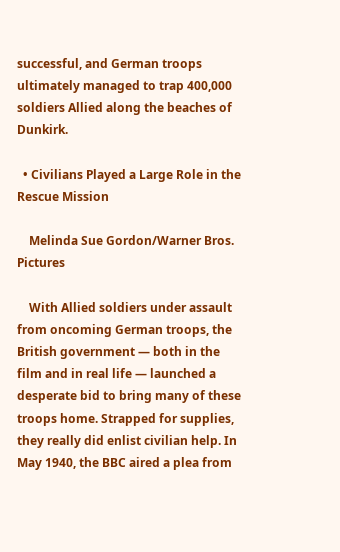successful, and German troops ultimately managed to trap 400,000 soldiers Allied along the beaches of Dunkirk.

  • Civilians Played a Large Role in the Rescue Mission

    Melinda Sue Gordon/Warner Bros. Pictures

    With Allied soldiers under assault from oncoming German troops, the British government — both in the film and in real life — launched a desperate bid to bring many of these troops home. Strapped for supplies, they really did enlist civilian help. In May 1940, the BBC aired a plea from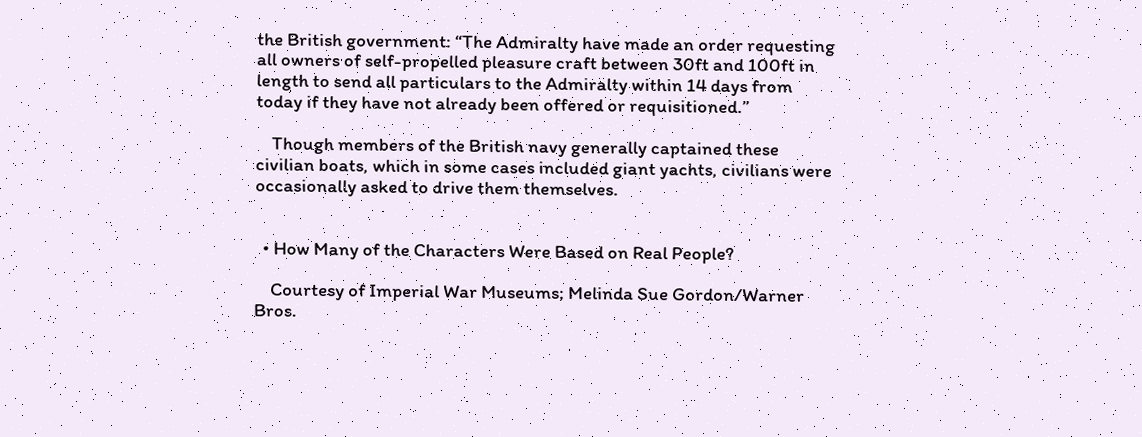the British government: “The Admiralty have made an order requesting all owners of self-propelled pleasure craft between 30ft and 100ft in length to send all particulars to the Admiralty within 14 days from today if they have not already been offered or requisitioned.”

    Though members of the British navy generally captained these civilian boats, which in some cases included giant yachts, civilians were occasionally asked to drive them themselves.


  • How Many of the Characters Were Based on Real People?

    Courtesy of Imperial War Museums; Melinda Sue Gordon/Warner Bros.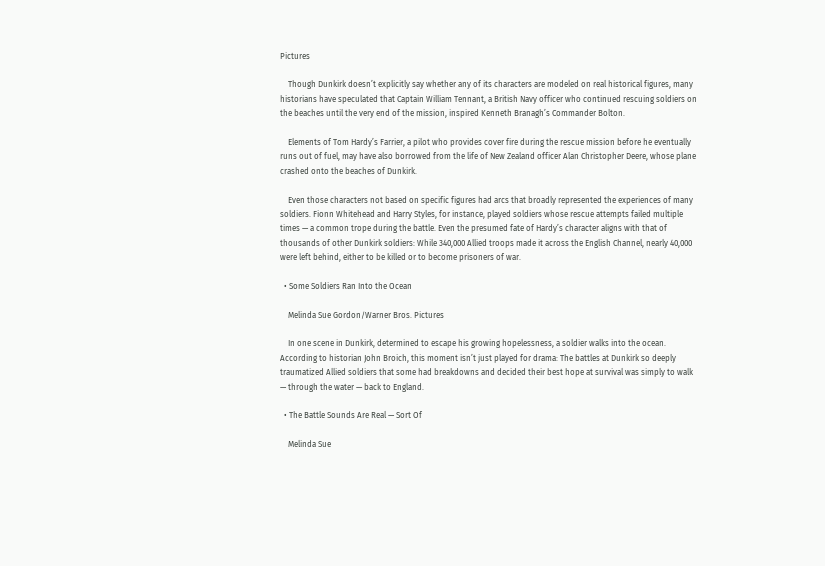Pictures

    Though Dunkirk doesn’t explicitly say whether any of its characters are modeled on real historical figures, many historians have speculated that Captain William Tennant, a British Navy officer who continued rescuing soldiers on the beaches until the very end of the mission, inspired Kenneth Branagh’s Commander Bolton.

    Elements of Tom Hardy’s Farrier, a pilot who provides cover fire during the rescue mission before he eventually runs out of fuel, may have also borrowed from the life of New Zealand officer Alan Christopher Deere, whose plane crashed onto the beaches of Dunkirk.

    Even those characters not based on specific figures had arcs that broadly represented the experiences of many soldiers. Fionn Whitehead and Harry Styles, for instance, played soldiers whose rescue attempts failed multiple times — a common trope during the battle. Even the presumed fate of Hardy’s character aligns with that of thousands of other Dunkirk soldiers: While 340,000 Allied troops made it across the English Channel, nearly 40,000 were left behind, either to be killed or to become prisoners of war.

  • Some Soldiers Ran Into the Ocean

    Melinda Sue Gordon/Warner Bros. Pictures

    In one scene in Dunkirk, determined to escape his growing hopelessness, a soldier walks into the ocean. According to historian John Broich, this moment isn’t just played for drama: The battles at Dunkirk so deeply traumatized Allied soldiers that some had breakdowns and decided their best hope at survival was simply to walk — through the water — back to England.

  • The Battle Sounds Are Real — Sort Of

    Melinda Sue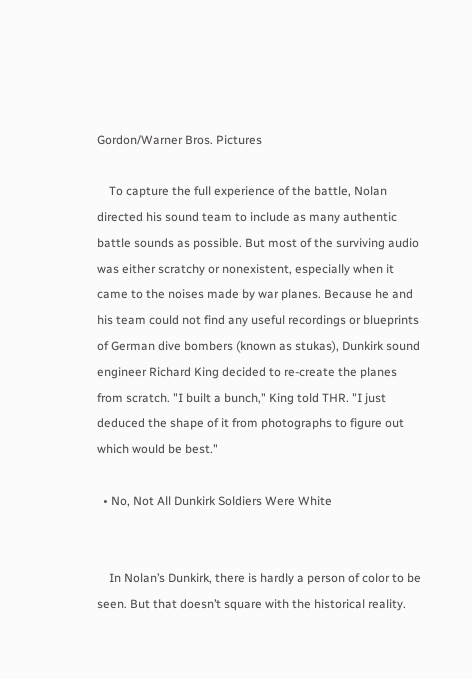Gordon/Warner Bros. Pictures

    To capture the full experience of the battle, Nolan directed his sound team to include as many authentic battle sounds as possible. But most of the surviving audio was either scratchy or nonexistent, especially when it came to the noises made by war planes. Because he and his team could not find any useful recordings or blueprints of German dive bombers (known as stukas), Dunkirk sound engineer Richard King decided to re-create the planes from scratch. "I built a bunch," King told THR. "I just deduced the shape of it from photographs to figure out which would be best."

  • No, Not All Dunkirk Soldiers Were White


    In Nolan’s Dunkirk, there is hardly a person of color to be seen. But that doesn’t square with the historical reality.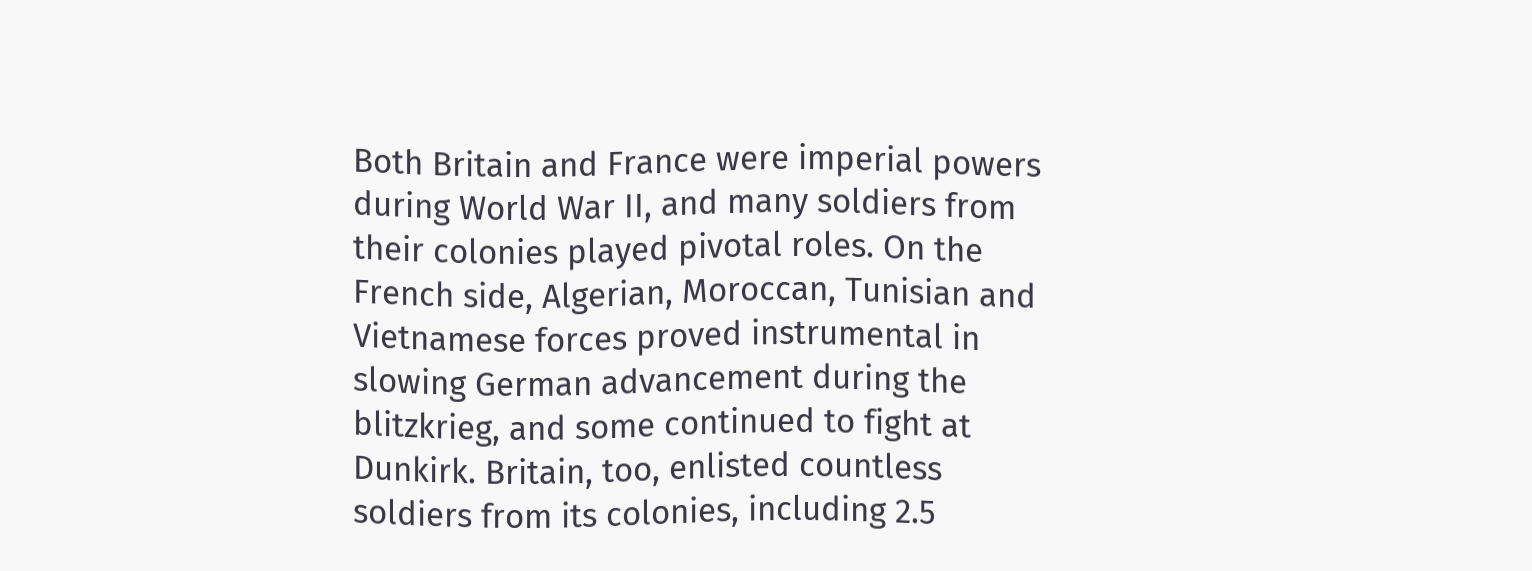Both Britain and France were imperial powers during World War II, and many soldiers from their colonies played pivotal roles. On the French side, Algerian, Moroccan, Tunisian and Vietnamese forces proved instrumental in slowing German advancement during the blitzkrieg, and some continued to fight at Dunkirk. Britain, too, enlisted countless soldiers from its colonies, including 2.5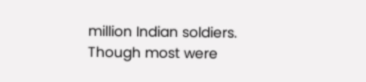million Indian soldiers. Though most were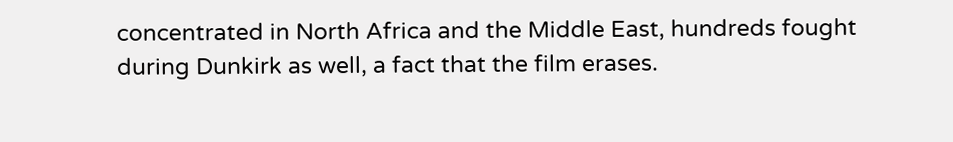concentrated in North Africa and the Middle East, hundreds fought during Dunkirk as well, a fact that the film erases.